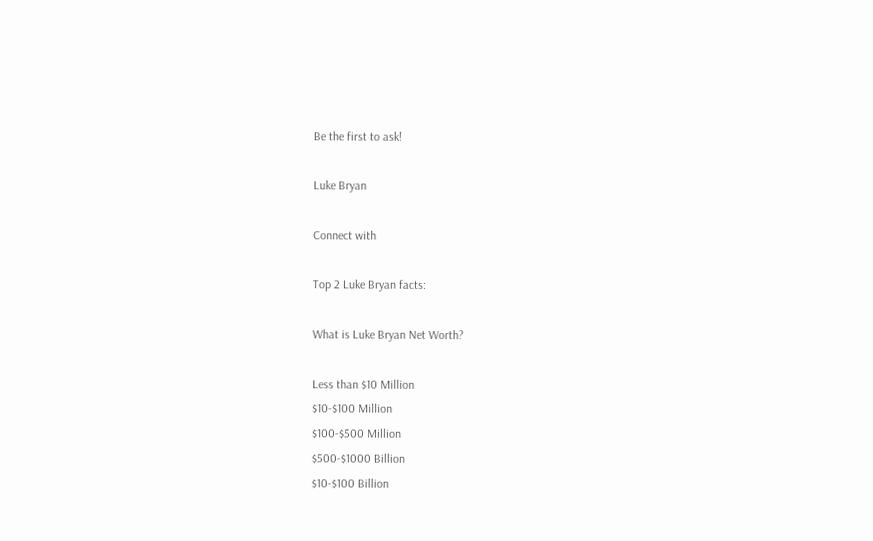Be the first to ask!

Luke Bryan

Connect with

Top 2 Luke Bryan facts:

What is Luke Bryan Net Worth?

Less than $10 Million
$10-$100 Million
$100-$500 Million
$500-$1000 Billion
$10-$100 Billion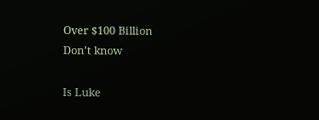Over $100 Billion
Don’t know

Is Luke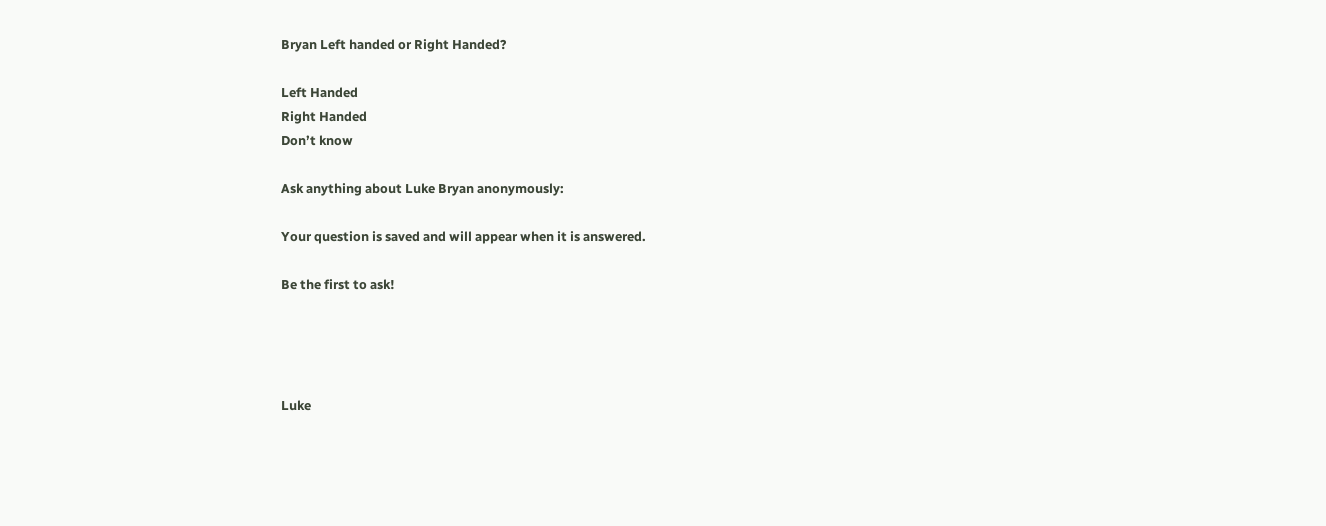Bryan Left handed or Right Handed?

Left Handed
Right Handed
Don’t know

Ask anything about Luke Bryan anonymously:

Your question is saved and will appear when it is answered.

Be the first to ask!




Luke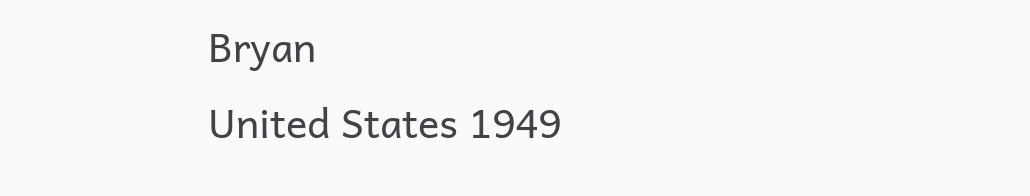Bryan
United States 1949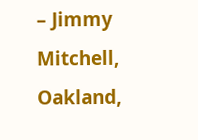– Jimmy Mitchell, Oakland,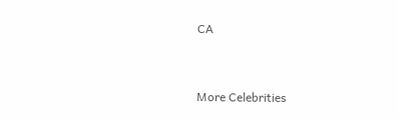CA


More Celebrities